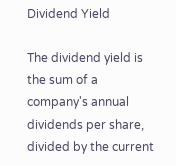Dividend Yield

The dividend yield is the sum of a company's annual dividends per share, divided by the current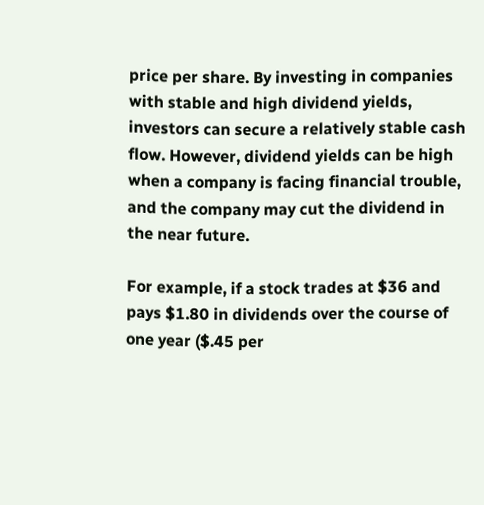price per share. By investing in companies with stable and high dividend yields, investors can secure a relatively stable cash flow. However, dividend yields can be high when a company is facing financial trouble, and the company may cut the dividend in the near future.

For example, if a stock trades at $36 and pays $1.80 in dividends over the course of one year ($.45 per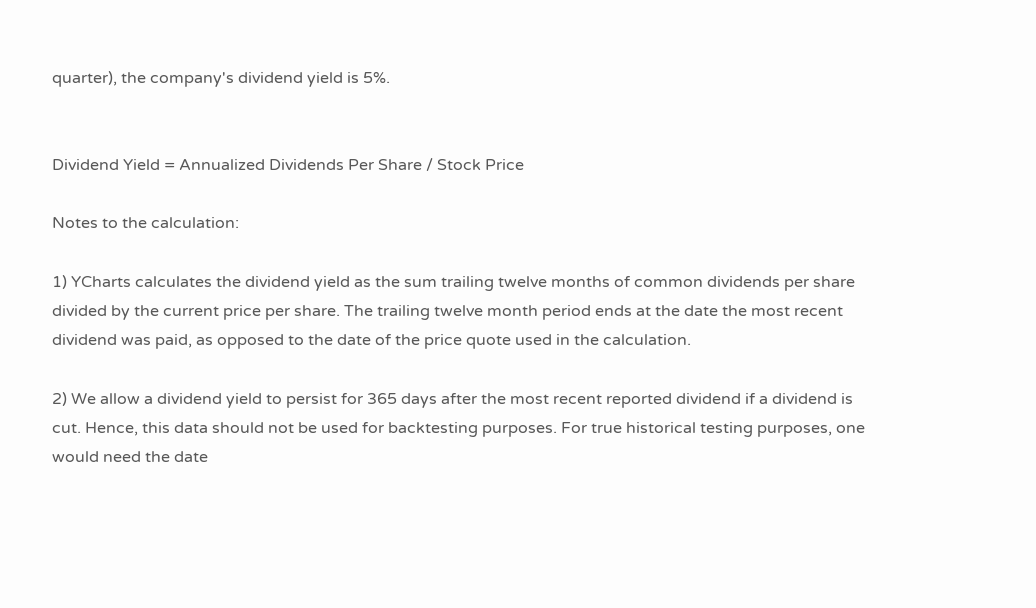quarter), the company's dividend yield is 5%.


Dividend Yield = Annualized Dividends Per Share / Stock Price

Notes to the calculation:

1) YCharts calculates the dividend yield as the sum trailing twelve months of common dividends per share divided by the current price per share. The trailing twelve month period ends at the date the most recent dividend was paid, as opposed to the date of the price quote used in the calculation.

2) We allow a dividend yield to persist for 365 days after the most recent reported dividend if a dividend is cut. Hence, this data should not be used for backtesting purposes. For true historical testing purposes, one would need the date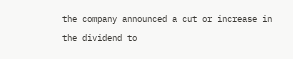the company announced a cut or increase in the dividend to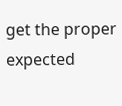get the proper expected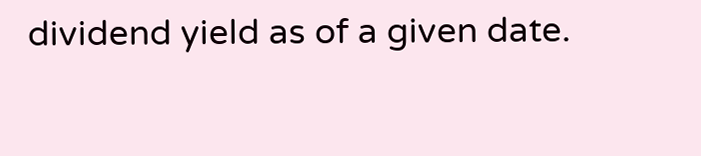dividend yield as of a given date.